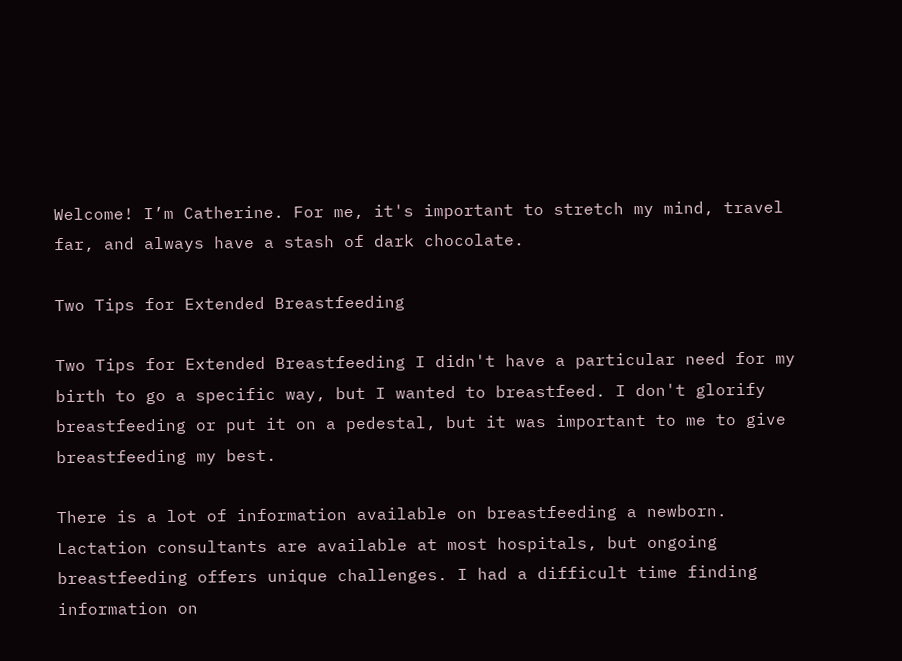Welcome! I’m Catherine. For me, it's important to stretch my mind, travel far, and always have a stash of dark chocolate.

Two Tips for Extended Breastfeeding

Two Tips for Extended Breastfeeding I didn't have a particular need for my birth to go a specific way, but I wanted to breastfeed. I don't glorify breastfeeding or put it on a pedestal, but it was important to me to give breastfeeding my best.

There is a lot of information available on breastfeeding a newborn. Lactation consultants are available at most hospitals, but ongoing breastfeeding offers unique challenges. I had a difficult time finding information on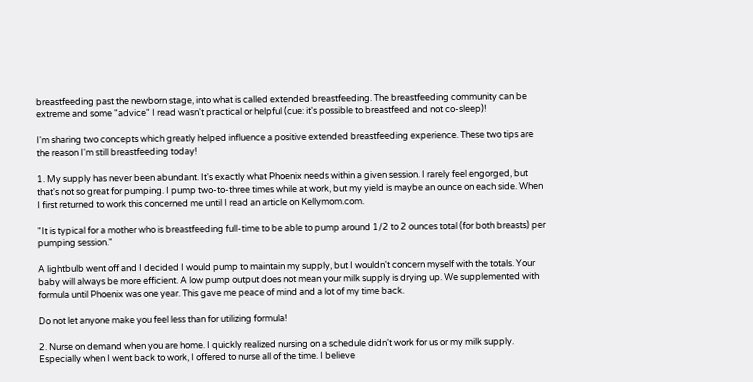breastfeeding past the newborn stage, into what is called extended breastfeeding. The breastfeeding community can be extreme and some "advice" I read wasn't practical or helpful (cue: it's possible to breastfeed and not co-sleep)!

I'm sharing two concepts which greatly helped influence a positive extended breastfeeding experience. These two tips are the reason I'm still breastfeeding today!

1. My supply has never been abundant. It's exactly what Phoenix needs within a given session. I rarely feel engorged, but that's not so great for pumping. I pump two-to-three times while at work, but my yield is maybe an ounce on each side. When I first returned to work this concerned me until I read an article on Kellymom.com.

"It is typical for a mother who is breastfeeding full-time to be able to pump around 1/2 to 2 ounces total (for both breasts) per pumping session."

A lightbulb went off and I decided I would pump to maintain my supply, but I wouldn't concern myself with the totals. Your baby will always be more efficient. A low pump output does not mean your milk supply is drying up. We supplemented with formula until Phoenix was one year. This gave me peace of mind and a lot of my time back.

Do not let anyone make you feel less than for utilizing formula!

2. Nurse on demand when you are home. I quickly realized nursing on a schedule didn't work for us or my milk supply. Especially when I went back to work, I offered to nurse all of the time. I believe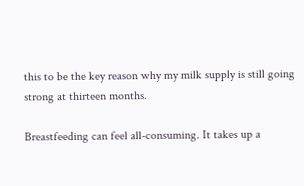this to be the key reason why my milk supply is still going strong at thirteen months.

Breastfeeding can feel all-consuming. It takes up a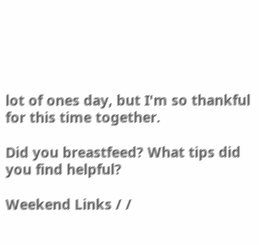lot of ones day, but I'm so thankful for this time together.

Did you breastfeed? What tips did you find helpful?

Weekend Links / /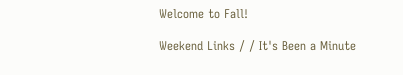Welcome to Fall!

Weekend Links / / It's Been a Minute